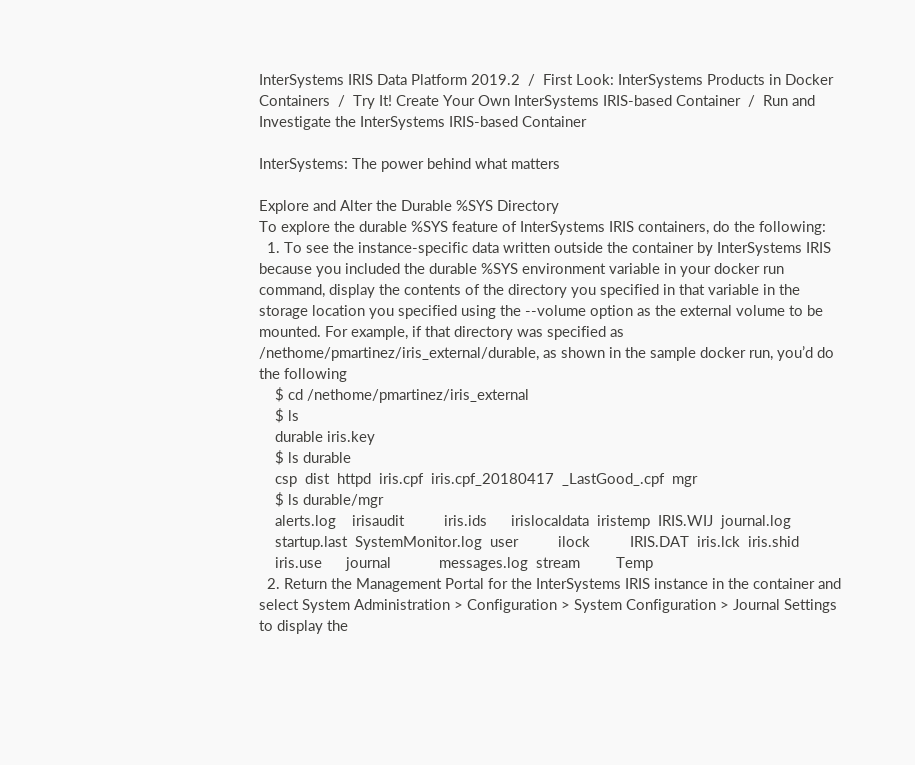InterSystems IRIS Data Platform 2019.2  /  First Look: InterSystems Products in Docker Containers  /  Try It! Create Your Own InterSystems IRIS-based Container  /  Run and Investigate the InterSystems IRIS-based Container

InterSystems: The power behind what matters

Explore and Alter the Durable %SYS Directory
To explore the durable %SYS feature of InterSystems IRIS containers, do the following:
  1. To see the instance-specific data written outside the container by InterSystems IRIS because you included the durable %SYS environment variable in your docker run command, display the contents of the directory you specified in that variable in the storage location you specified using the --volume option as the external volume to be mounted. For example, if that directory was specified as /nethome/pmartinez/iris_external/durable, as shown in the sample docker run, you’d do the following
    $ cd /nethome/pmartinez/iris_external
    $ ls
    durable iris.key
    $ ls durable
    csp  dist  httpd  iris.cpf  iris.cpf_20180417  _LastGood_.cpf  mgr
    $ ls durable/mgr
    alerts.log    irisaudit          iris.ids      irislocaldata  iristemp  IRIS.WIJ  journal.log
    startup.last  SystemMonitor.log  user          ilock          IRIS.DAT  iris.lck  iris.shid
    iris.use      journal            messages.log  stream         Temp
  2. Return the Management Portal for the InterSystems IRIS instance in the container and select System Administration > Configuration > System Configuration > Journal Settings to display the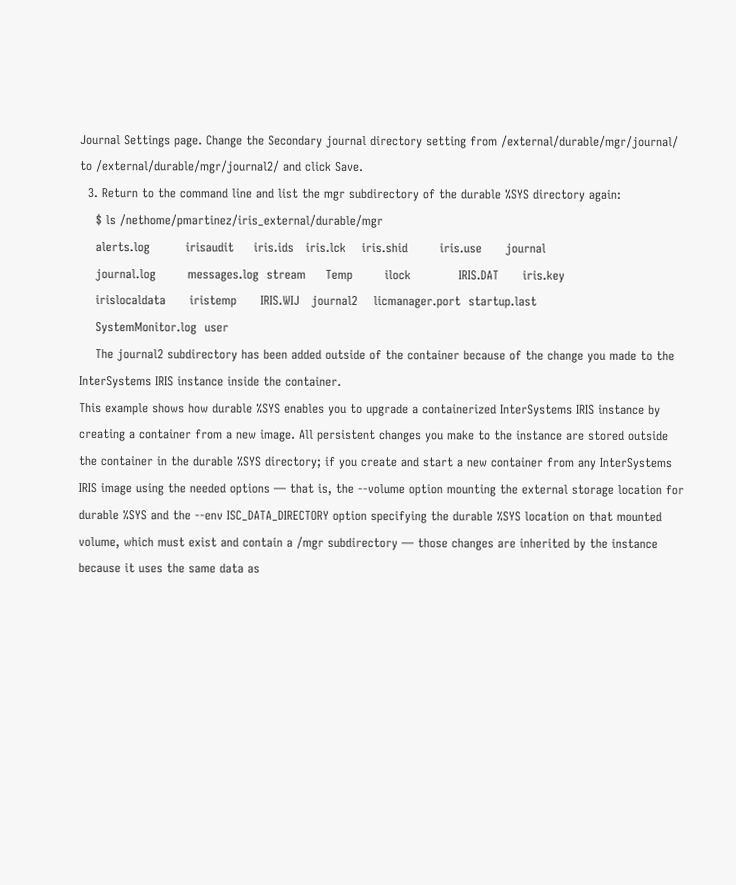Journal Settings page. Change the Secondary journal directory setting from /external/durable/mgr/journal/ to /external/durable/mgr/journal2/ and click Save.
  3. Return to the command line and list the mgr subdirectory of the durable %SYS directory again:
    $ ls /nethome/pmartinez/iris_external/durable/mgr
    alerts.log         irisaudit     iris.ids   iris.lck    iris.shid        iris.use      journal
    journal.log        messages.log  stream     Temp        ilock            IRIS.DAT      iris.key
    irislocaldata      iristemp      IRIS.WIJ   journal2    licmanager.port  startup.last
    SystemMonitor.log  user
    The journal2 subdirectory has been added outside of the container because of the change you made to the InterSystems IRIS instance inside the container.
This example shows how durable %SYS enables you to upgrade a containerized InterSystems IRIS instance by creating a container from a new image. All persistent changes you make to the instance are stored outside the container in the durable %SYS directory; if you create and start a new container from any InterSystems IRIS image using the needed options — that is, the --volume option mounting the external storage location for durable %SYS and the --env ISC_DATA_DIRECTORY option specifying the durable %SYS location on that mounted volume, which must exist and contain a /mgr subdirectory — those changes are inherited by the instance because it uses the same data as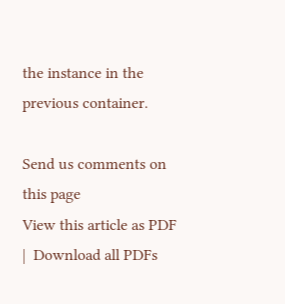the instance in the previous container.

Send us comments on this page
View this article as PDF   |  Download all PDFs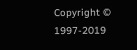Copyright © 1997-2019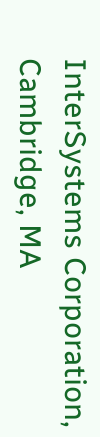InterSystems Corporation, Cambridge, MA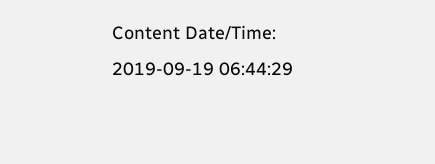Content Date/Time: 2019-09-19 06:44:29